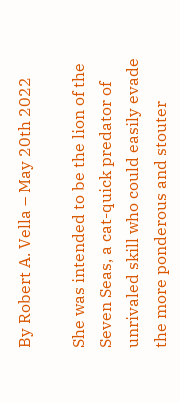By Robert A. Vella – May 20th 2022

She was intended to be the lion of the Seven Seas, a cat-quick predator of unrivaled skill who could easily evade the more ponderous and stouter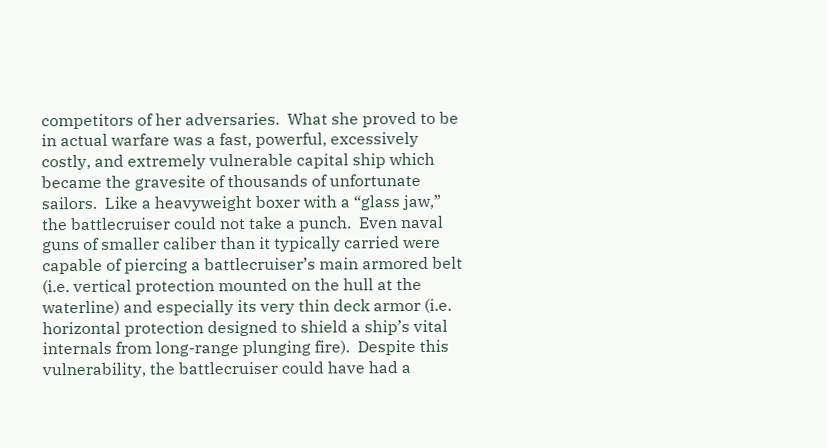competitors of her adversaries.  What she proved to be in actual warfare was a fast, powerful, excessively costly, and extremely vulnerable capital ship which became the gravesite of thousands of unfortunate sailors.  Like a heavyweight boxer with a “glass jaw,” the battlecruiser could not take a punch.  Even naval guns of smaller caliber than it typically carried were capable of piercing a battlecruiser’s main armored belt (i.e. vertical protection mounted on the hull at the waterline) and especially its very thin deck armor (i.e. horizontal protection designed to shield a ship’s vital internals from long-range plunging fire).  Despite this vulnerability, the battlecruiser could have had a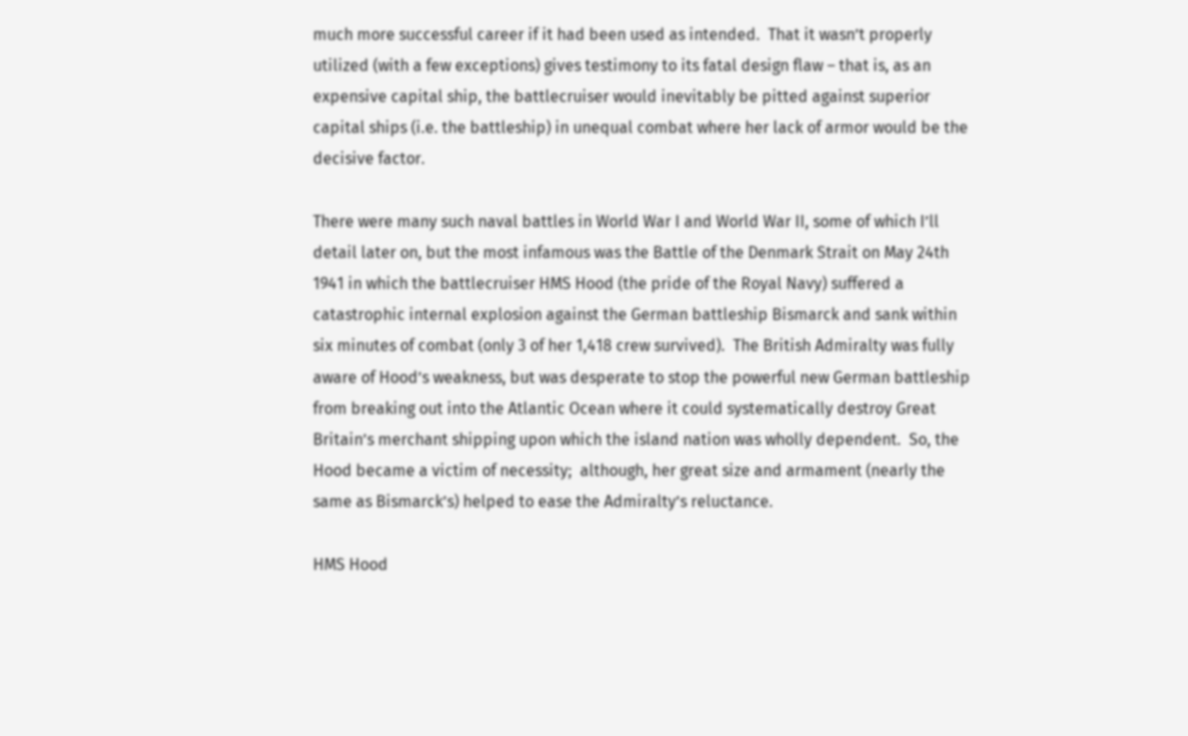much more successful career if it had been used as intended.  That it wasn’t properly utilized (with a few exceptions) gives testimony to its fatal design flaw – that is, as an expensive capital ship, the battlecruiser would inevitably be pitted against superior capital ships (i.e. the battleship) in unequal combat where her lack of armor would be the decisive factor.

There were many such naval battles in World War I and World War II, some of which I’ll detail later on, but the most infamous was the Battle of the Denmark Strait on May 24th 1941 in which the battlecruiser HMS Hood (the pride of the Royal Navy) suffered a catastrophic internal explosion against the German battleship Bismarck and sank within six minutes of combat (only 3 of her 1,418 crew survived).  The British Admiralty was fully aware of Hood’s weakness, but was desperate to stop the powerful new German battleship from breaking out into the Atlantic Ocean where it could systematically destroy Great Britain’s merchant shipping upon which the island nation was wholly dependent.  So, the Hood became a victim of necessity;  although, her great size and armament (nearly the same as Bismarck’s) helped to ease the Admiralty’s reluctance.

HMS Hood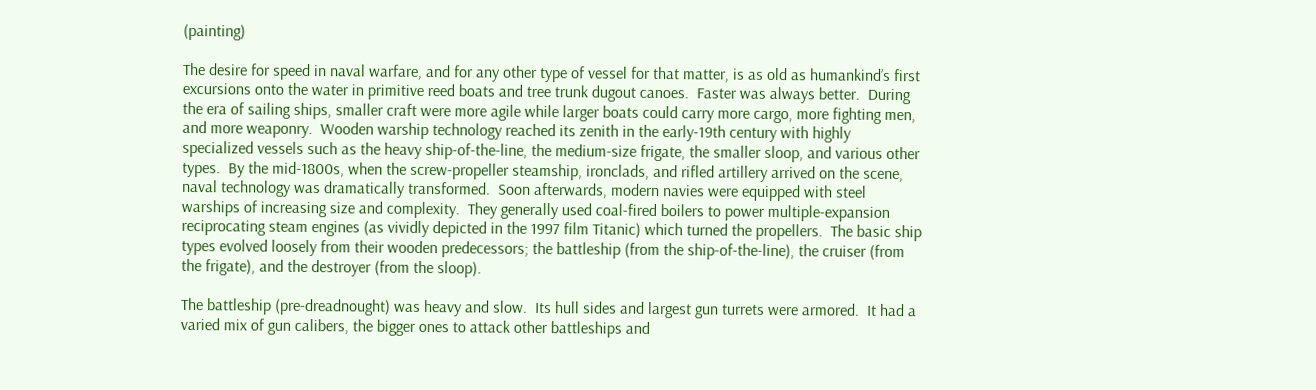(painting)

The desire for speed in naval warfare, and for any other type of vessel for that matter, is as old as humankind’s first excursions onto the water in primitive reed boats and tree trunk dugout canoes.  Faster was always better.  During the era of sailing ships, smaller craft were more agile while larger boats could carry more cargo, more fighting men, and more weaponry.  Wooden warship technology reached its zenith in the early-19th century with highly specialized vessels such as the heavy ship-of-the-line, the medium-size frigate, the smaller sloop, and various other types.  By the mid-1800s, when the screw-propeller steamship, ironclads, and rifled artillery arrived on the scene, naval technology was dramatically transformed.  Soon afterwards, modern navies were equipped with steel warships of increasing size and complexity.  They generally used coal-fired boilers to power multiple-expansion reciprocating steam engines (as vividly depicted in the 1997 film Titanic) which turned the propellers.  The basic ship types evolved loosely from their wooden predecessors; the battleship (from the ship-of-the-line), the cruiser (from the frigate), and the destroyer (from the sloop).

The battleship (pre-dreadnought) was heavy and slow.  Its hull sides and largest gun turrets were armored.  It had a varied mix of gun calibers, the bigger ones to attack other battleships and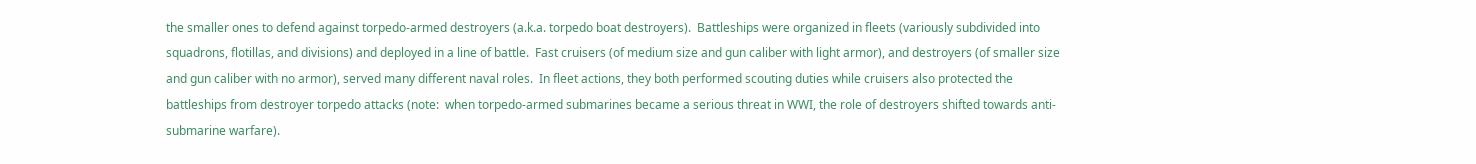the smaller ones to defend against torpedo-armed destroyers (a.k.a. torpedo boat destroyers).  Battleships were organized in fleets (variously subdivided into squadrons, flotillas, and divisions) and deployed in a line of battle.  Fast cruisers (of medium size and gun caliber with light armor), and destroyers (of smaller size and gun caliber with no armor), served many different naval roles.  In fleet actions, they both performed scouting duties while cruisers also protected the battleships from destroyer torpedo attacks (note:  when torpedo-armed submarines became a serious threat in WWI, the role of destroyers shifted towards anti-submarine warfare).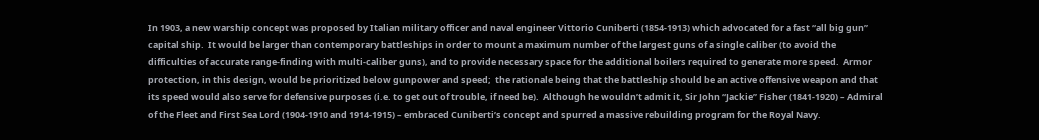In 1903, a new warship concept was proposed by Italian military officer and naval engineer Vittorio Cuniberti (1854-1913) which advocated for a fast “all big gun” capital ship.  It would be larger than contemporary battleships in order to mount a maximum number of the largest guns of a single caliber (to avoid the difficulties of accurate range-finding with multi-caliber guns), and to provide necessary space for the additional boilers required to generate more speed.  Armor protection, in this design, would be prioritized below gunpower and speed;  the rationale being that the battleship should be an active offensive weapon and that its speed would also serve for defensive purposes (i.e. to get out of trouble, if need be).  Although he wouldn’t admit it, Sir John “Jackie” Fisher (1841-1920) – Admiral of the Fleet and First Sea Lord (1904-1910 and 1914-1915) – embraced Cuniberti’s concept and spurred a massive rebuilding program for the Royal Navy.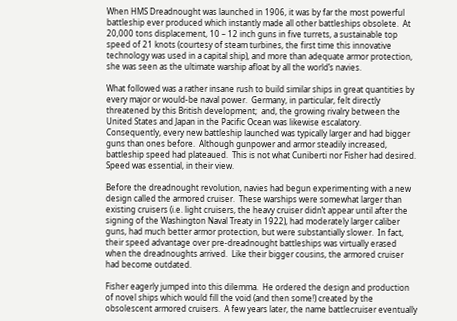When HMS Dreadnought was launched in 1906, it was by far the most powerful battleship ever produced which instantly made all other battleships obsolete.  At 20,000 tons displacement, 10 – 12 inch guns in five turrets, a sustainable top speed of 21 knots (courtesy of steam turbines, the first time this innovative technology was used in a capital ship), and more than adequate armor protection, she was seen as the ultimate warship afloat by all the world’s navies.

What followed was a rather insane rush to build similar ships in great quantities by every major or would-be naval power.  Germany, in particular, felt directly threatened by this British development;  and, the growing rivalry between the United States and Japan in the Pacific Ocean was likewise escalatory.  Consequently, every new battleship launched was typically larger and had bigger guns than ones before.  Although gunpower and armor steadily increased, battleship speed had plateaued.  This is not what Cuniberti nor Fisher had desired.  Speed was essential, in their view.

Before the dreadnought revolution, navies had begun experimenting with a new design called the armored cruiser.  These warships were somewhat larger than existing cruisers (i.e. light cruisers, the heavy cruiser didn’t appear until after the signing of the Washington Naval Treaty in 1922), had moderately larger caliber guns, had much better armor protection, but were substantially slower.  In fact, their speed advantage over pre-dreadnought battleships was virtually erased when the dreadnoughts arrived.  Like their bigger cousins, the armored cruiser had become outdated.

Fisher eagerly jumped into this dilemma.  He ordered the design and production of novel ships which would fill the void (and then some!) created by the obsolescent armored cruisers.  A few years later, the name battlecruiser eventually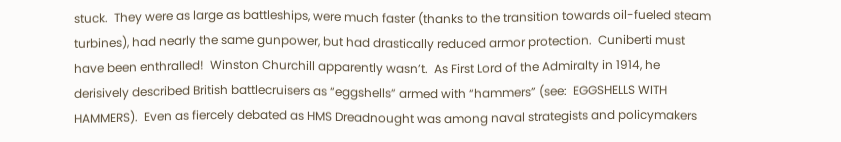stuck.  They were as large as battleships, were much faster (thanks to the transition towards oil-fueled steam turbines), had nearly the same gunpower, but had drastically reduced armor protection.  Cuniberti must have been enthralled!  Winston Churchill apparently wasn’t.  As First Lord of the Admiralty in 1914, he derisively described British battlecruisers as “eggshells” armed with “hammers” (see:  EGGSHELLS WITH HAMMERS).  Even as fiercely debated as HMS Dreadnought was among naval strategists and policymakers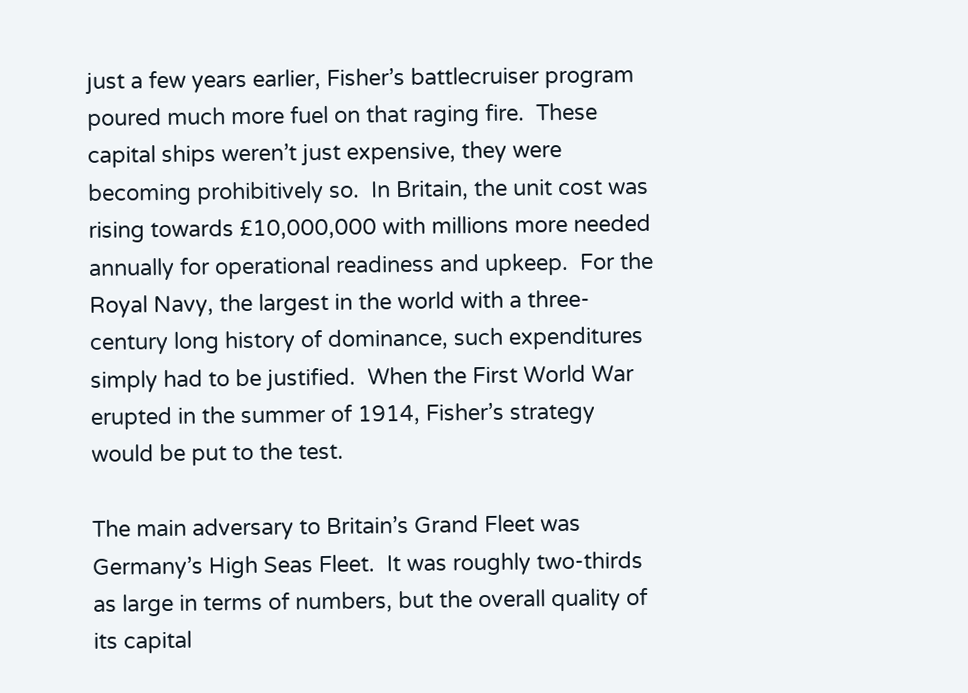just a few years earlier, Fisher’s battlecruiser program poured much more fuel on that raging fire.  These capital ships weren’t just expensive, they were becoming prohibitively so.  In Britain, the unit cost was rising towards £10,000,000 with millions more needed annually for operational readiness and upkeep.  For the Royal Navy, the largest in the world with a three-century long history of dominance, such expenditures simply had to be justified.  When the First World War erupted in the summer of 1914, Fisher’s strategy would be put to the test.

The main adversary to Britain’s Grand Fleet was Germany’s High Seas Fleet.  It was roughly two-thirds as large in terms of numbers, but the overall quality of its capital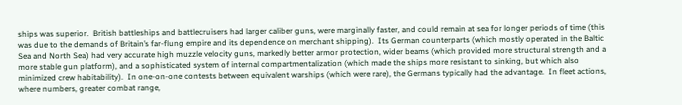ships was superior.  British battleships and battlecruisers had larger caliber guns, were marginally faster, and could remain at sea for longer periods of time (this was due to the demands of Britain’s far-flung empire and its dependence on merchant shipping).  Its German counterparts (which mostly operated in the Baltic Sea and North Sea) had very accurate high muzzle velocity guns, markedly better armor protection, wider beams (which provided more structural strength and a more stable gun platform), and a sophisticated system of internal compartmentalization (which made the ships more resistant to sinking, but which also minimized crew habitability).  In one-on-one contests between equivalent warships (which were rare), the Germans typically had the advantage.  In fleet actions, where numbers, greater combat range,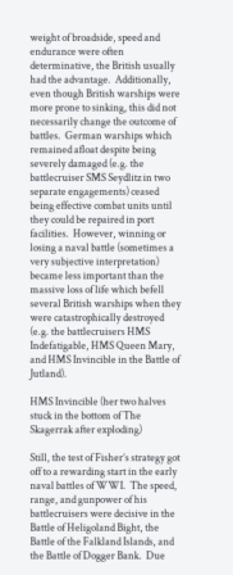weight of broadside, speed and endurance were often determinative, the British usually had the advantage.  Additionally, even though British warships were more prone to sinking, this did not necessarily change the outcome of battles.  German warships which remained afloat despite being severely damaged (e.g. the battlecruiser SMS Seydlitz in two separate engagements) ceased being effective combat units until they could be repaired in port facilities.  However, winning or losing a naval battle (sometimes a very subjective interpretation) became less important than the massive loss of life which befell several British warships when they were catastrophically destroyed (e.g. the battlecruisers HMS Indefatigable, HMS Queen Mary, and HMS Invincible in the Battle of Jutland).

HMS Invincible (her two halves stuck in the bottom of The Skagerrak after exploding)

Still, the test of Fisher’s strategy got off to a rewarding start in the early naval battles of WWI.  The speed, range, and gunpower of his battlecruisers were decisive in the Battle of Heligoland Bight, the Battle of the Falkland Islands, and the Battle of Dogger Bank.  Due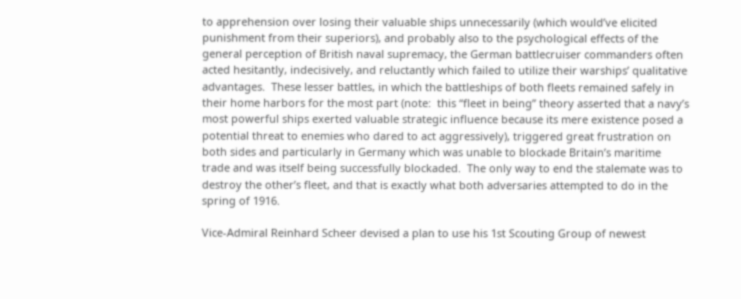to apprehension over losing their valuable ships unnecessarily (which would’ve elicited punishment from their superiors), and probably also to the psychological effects of the general perception of British naval supremacy, the German battlecruiser commanders often acted hesitantly, indecisively, and reluctantly which failed to utilize their warships’ qualitative advantages.  These lesser battles, in which the battleships of both fleets remained safely in their home harbors for the most part (note:  this “fleet in being” theory asserted that a navy’s most powerful ships exerted valuable strategic influence because its mere existence posed a potential threat to enemies who dared to act aggressively), triggered great frustration on both sides and particularly in Germany which was unable to blockade Britain’s maritime trade and was itself being successfully blockaded.  The only way to end the stalemate was to destroy the other’s fleet, and that is exactly what both adversaries attempted to do in the spring of 1916.

Vice-Admiral Reinhard Scheer devised a plan to use his 1st Scouting Group of newest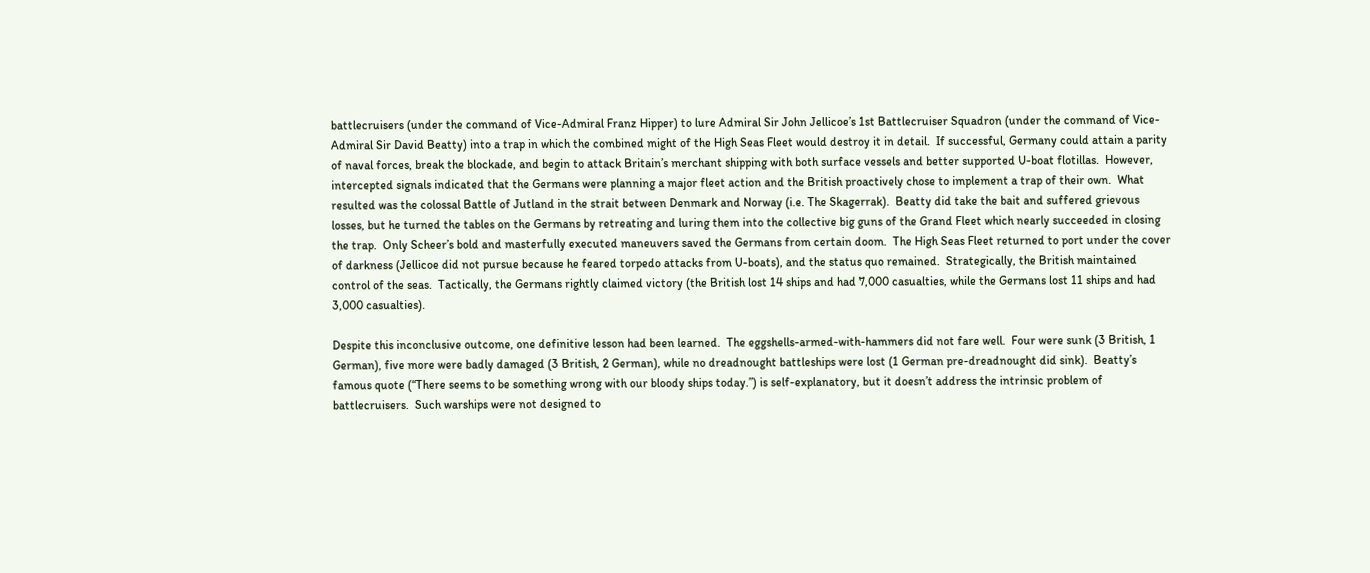battlecruisers (under the command of Vice-Admiral Franz Hipper) to lure Admiral Sir John Jellicoe’s 1st Battlecruiser Squadron (under the command of Vice-Admiral Sir David Beatty) into a trap in which the combined might of the High Seas Fleet would destroy it in detail.  If successful, Germany could attain a parity of naval forces, break the blockade, and begin to attack Britain’s merchant shipping with both surface vessels and better supported U-boat flotillas.  However, intercepted signals indicated that the Germans were planning a major fleet action and the British proactively chose to implement a trap of their own.  What resulted was the colossal Battle of Jutland in the strait between Denmark and Norway (i.e. The Skagerrak).  Beatty did take the bait and suffered grievous losses, but he turned the tables on the Germans by retreating and luring them into the collective big guns of the Grand Fleet which nearly succeeded in closing the trap.  Only Scheer’s bold and masterfully executed maneuvers saved the Germans from certain doom.  The High Seas Fleet returned to port under the cover of darkness (Jellicoe did not pursue because he feared torpedo attacks from U-boats), and the status quo remained.  Strategically, the British maintained control of the seas.  Tactically, the Germans rightly claimed victory (the British lost 14 ships and had 7,000 casualties, while the Germans lost 11 ships and had 3,000 casualties).

Despite this inconclusive outcome, one definitive lesson had been learned.  The eggshells-armed-with-hammers did not fare well.  Four were sunk (3 British, 1 German), five more were badly damaged (3 British, 2 German), while no dreadnought battleships were lost (1 German pre-dreadnought did sink).  Beatty’s famous quote (“There seems to be something wrong with our bloody ships today.”) is self-explanatory, but it doesn’t address the intrinsic problem of battlecruisers.  Such warships were not designed to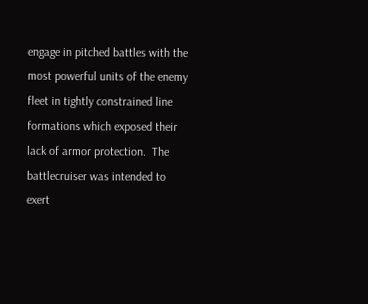engage in pitched battles with the most powerful units of the enemy fleet in tightly constrained line formations which exposed their lack of armor protection.  The battlecruiser was intended to exert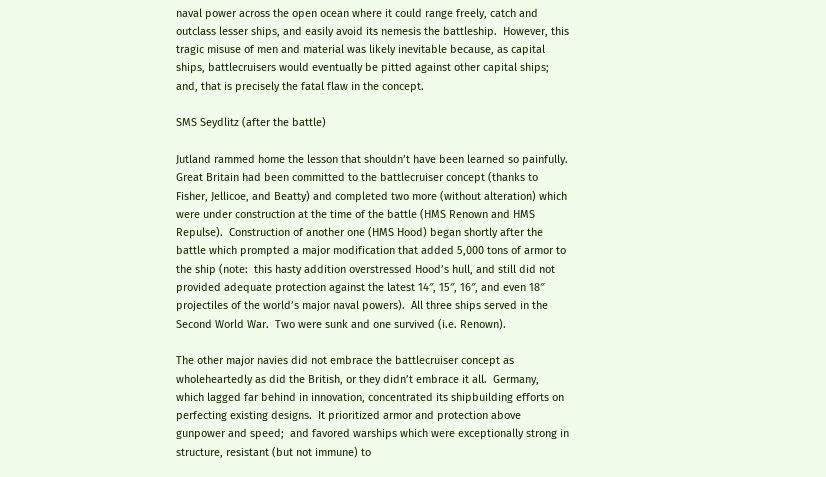naval power across the open ocean where it could range freely, catch and outclass lesser ships, and easily avoid its nemesis the battleship.  However, this tragic misuse of men and material was likely inevitable because, as capital ships, battlecruisers would eventually be pitted against other capital ships;  and, that is precisely the fatal flaw in the concept.

SMS Seydlitz (after the battle)

Jutland rammed home the lesson that shouldn’t have been learned so painfully.  Great Britain had been committed to the battlecruiser concept (thanks to Fisher, Jellicoe, and Beatty) and completed two more (without alteration) which were under construction at the time of the battle (HMS Renown and HMS Repulse).  Construction of another one (HMS Hood) began shortly after the battle which prompted a major modification that added 5,000 tons of armor to the ship (note:  this hasty addition overstressed Hood’s hull, and still did not provided adequate protection against the latest 14″, 15″, 16″, and even 18″ projectiles of the world’s major naval powers).  All three ships served in the Second World War.  Two were sunk and one survived (i.e. Renown).

The other major navies did not embrace the battlecruiser concept as wholeheartedly as did the British, or they didn’t embrace it all.  Germany, which lagged far behind in innovation, concentrated its shipbuilding efforts on perfecting existing designs.  It prioritized armor and protection above gunpower and speed;  and favored warships which were exceptionally strong in structure, resistant (but not immune) to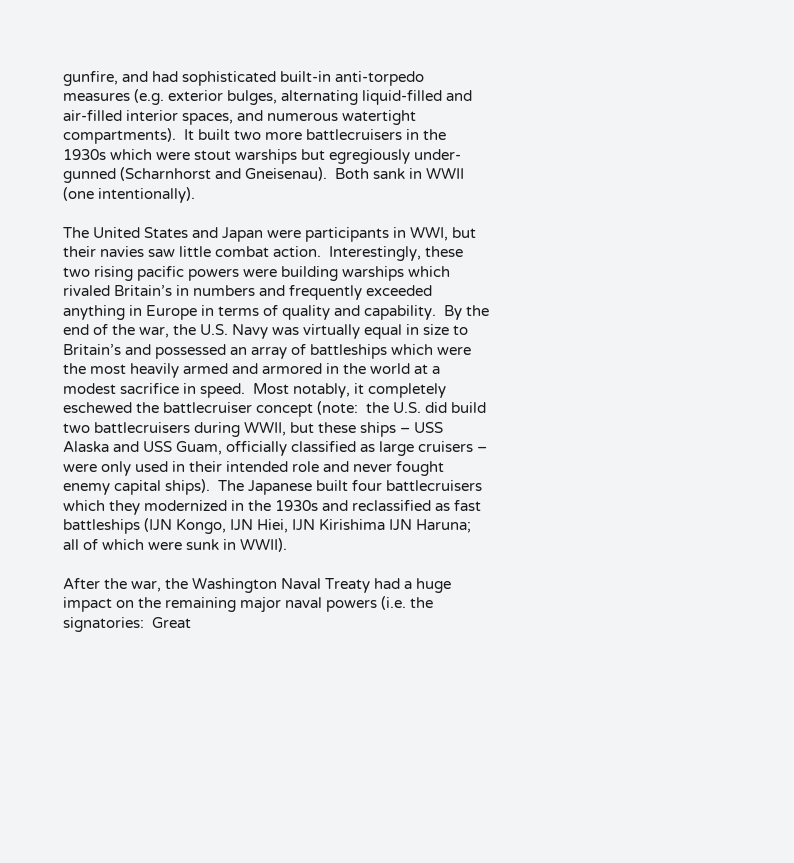gunfire, and had sophisticated built-in anti-torpedo measures (e.g. exterior bulges, alternating liquid-filled and air-filled interior spaces, and numerous watertight compartments).  It built two more battlecruisers in the 1930s which were stout warships but egregiously under-gunned (Scharnhorst and Gneisenau).  Both sank in WWII (one intentionally).

The United States and Japan were participants in WWI, but their navies saw little combat action.  Interestingly, these two rising pacific powers were building warships which rivaled Britain’s in numbers and frequently exceeded anything in Europe in terms of quality and capability.  By the end of the war, the U.S. Navy was virtually equal in size to Britain’s and possessed an array of battleships which were the most heavily armed and armored in the world at a modest sacrifice in speed.  Most notably, it completely eschewed the battlecruiser concept (note:  the U.S. did build two battlecruisers during WWII, but these ships – USS Alaska and USS Guam, officially classified as large cruisers – were only used in their intended role and never fought enemy capital ships).  The Japanese built four battlecruisers which they modernized in the 1930s and reclassified as fast battleships (IJN Kongo, IJN Hiei, IJN Kirishima IJN Haruna;  all of which were sunk in WWII).

After the war, the Washington Naval Treaty had a huge impact on the remaining major naval powers (i.e. the signatories:  Great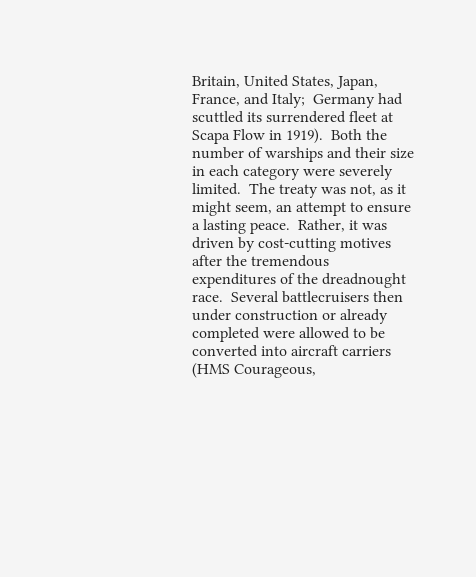Britain, United States, Japan, France, and Italy;  Germany had scuttled its surrendered fleet at Scapa Flow in 1919).  Both the number of warships and their size in each category were severely limited.  The treaty was not, as it might seem, an attempt to ensure a lasting peace.  Rather, it was driven by cost-cutting motives after the tremendous expenditures of the dreadnought race.  Several battlecruisers then under construction or already completed were allowed to be converted into aircraft carriers (HMS Courageous,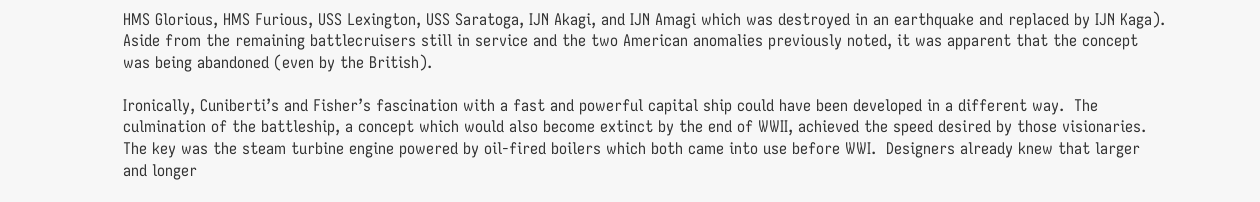HMS Glorious, HMS Furious, USS Lexington, USS Saratoga, IJN Akagi, and IJN Amagi which was destroyed in an earthquake and replaced by IJN Kaga).  Aside from the remaining battlecruisers still in service and the two American anomalies previously noted, it was apparent that the concept was being abandoned (even by the British).

Ironically, Cuniberti’s and Fisher’s fascination with a fast and powerful capital ship could have been developed in a different way.  The culmination of the battleship, a concept which would also become extinct by the end of WWII, achieved the speed desired by those visionaries.  The key was the steam turbine engine powered by oil-fired boilers which both came into use before WWI.  Designers already knew that larger and longer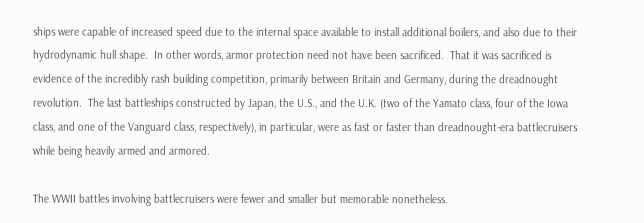ships were capable of increased speed due to the internal space available to install additional boilers, and also due to their hydrodynamic hull shape.  In other words, armor protection need not have been sacrificed.  That it was sacrificed is evidence of the incredibly rash building competition, primarily between Britain and Germany, during the dreadnought revolution.  The last battleships constructed by Japan, the U.S., and the U.K. (two of the Yamato class, four of the Iowa class, and one of the Vanguard class, respectively), in particular, were as fast or faster than dreadnought-era battlecruisers while being heavily armed and armored.

The WWII battles involving battlecruisers were fewer and smaller but memorable nonetheless.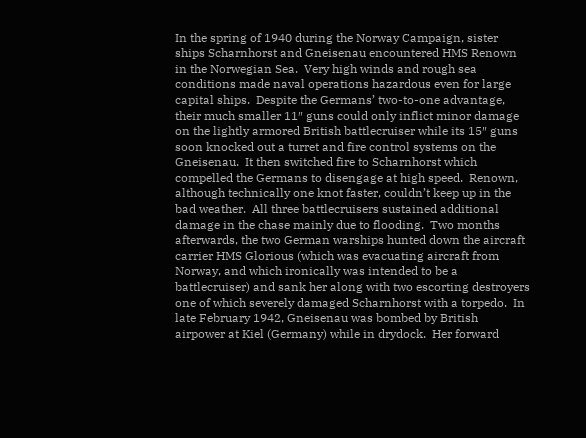In the spring of 1940 during the Norway Campaign, sister ships Scharnhorst and Gneisenau encountered HMS Renown in the Norwegian Sea.  Very high winds and rough sea conditions made naval operations hazardous even for large capital ships.  Despite the Germans’ two-to-one advantage, their much smaller 11″ guns could only inflict minor damage on the lightly armored British battlecruiser while its 15″ guns soon knocked out a turret and fire control systems on the Gneisenau.  It then switched fire to Scharnhorst which compelled the Germans to disengage at high speed.  Renown, although technically one knot faster, couldn’t keep up in the bad weather.  All three battlecruisers sustained additional damage in the chase mainly due to flooding.  Two months afterwards, the two German warships hunted down the aircraft carrier HMS Glorious (which was evacuating aircraft from Norway, and which ironically was intended to be a battlecruiser) and sank her along with two escorting destroyers one of which severely damaged Scharnhorst with a torpedo.  In late February 1942, Gneisenau was bombed by British airpower at Kiel (Germany) while in drydock.  Her forward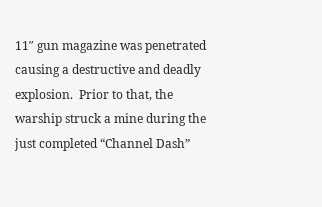11″ gun magazine was penetrated causing a destructive and deadly explosion.  Prior to that, the warship struck a mine during the just completed “Channel Dash”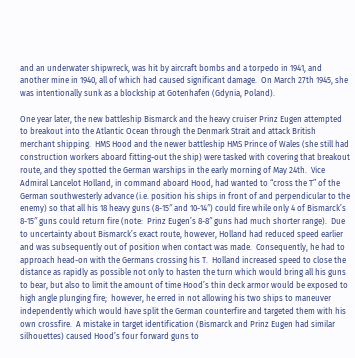and an underwater shipwreck, was hit by aircraft bombs and a torpedo in 1941, and another mine in 1940, all of which had caused significant damage.  On March 27th 1945, she was intentionally sunk as a blockship at Gotenhafen (Gdynia, Poland).

One year later, the new battleship Bismarck and the heavy cruiser Prinz Eugen attempted to breakout into the Atlantic Ocean through the Denmark Strait and attack British merchant shipping.  HMS Hood and the newer battleship HMS Prince of Wales (she still had construction workers aboard fitting-out the ship) were tasked with covering that breakout route, and they spotted the German warships in the early morning of May 24th.  Vice Admiral Lancelot Holland, in command aboard Hood, had wanted to “cross the T” of the German southwesterly advance (i.e. position his ships in front of and perpendicular to the enemy) so that all his 18 heavy guns (8-15″ and 10-14″) could fire while only 4 of Bismarck’s 8-15″ guns could return fire (note:  Prinz Eugen’s 8-8″ guns had much shorter range).  Due to uncertainty about Bismarck’s exact route, however, Holland had reduced speed earlier and was subsequently out of position when contact was made.  Consequently, he had to approach head-on with the Germans crossing his T.  Holland increased speed to close the distance as rapidly as possible not only to hasten the turn which would bring all his guns to bear, but also to limit the amount of time Hood’s thin deck armor would be exposed to high angle plunging fire;  however, he erred in not allowing his two ships to maneuver independently which would have split the German counterfire and targeted them with his own crossfire.  A mistake in target identification (Bismarck and Prinz Eugen had similar silhouettes) caused Hood’s four forward guns to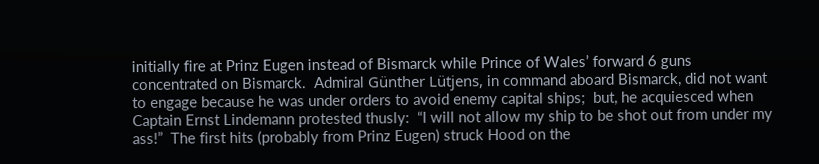initially fire at Prinz Eugen instead of Bismarck while Prince of Wales’ forward 6 guns concentrated on Bismarck.  Admiral Günther Lütjens, in command aboard Bismarck, did not want to engage because he was under orders to avoid enemy capital ships;  but, he acquiesced when Captain Ernst Lindemann protested thusly:  “I will not allow my ship to be shot out from under my ass!”  The first hits (probably from Prinz Eugen) struck Hood on the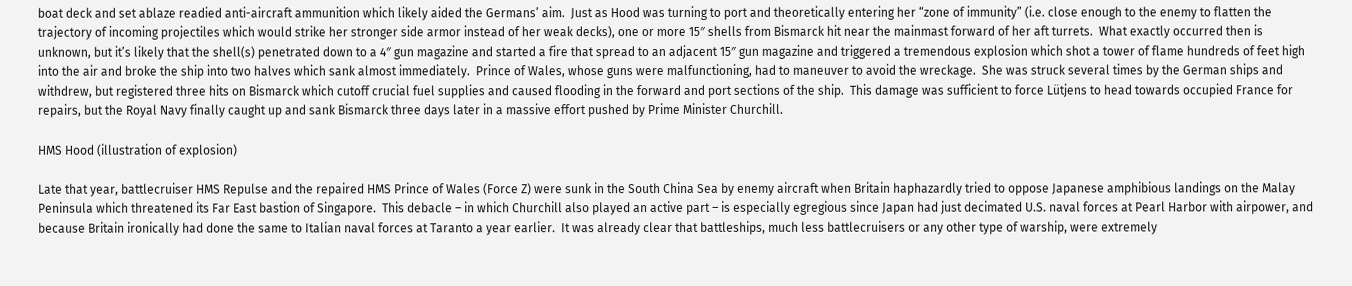boat deck and set ablaze readied anti-aircraft ammunition which likely aided the Germans’ aim.  Just as Hood was turning to port and theoretically entering her “zone of immunity” (i.e. close enough to the enemy to flatten the trajectory of incoming projectiles which would strike her stronger side armor instead of her weak decks), one or more 15″ shells from Bismarck hit near the mainmast forward of her aft turrets.  What exactly occurred then is unknown, but it’s likely that the shell(s) penetrated down to a 4″ gun magazine and started a fire that spread to an adjacent 15″ gun magazine and triggered a tremendous explosion which shot a tower of flame hundreds of feet high into the air and broke the ship into two halves which sank almost immediately.  Prince of Wales, whose guns were malfunctioning, had to maneuver to avoid the wreckage.  She was struck several times by the German ships and withdrew, but registered three hits on Bismarck which cutoff crucial fuel supplies and caused flooding in the forward and port sections of the ship.  This damage was sufficient to force Lütjens to head towards occupied France for repairs, but the Royal Navy finally caught up and sank Bismarck three days later in a massive effort pushed by Prime Minister Churchill.

HMS Hood (illustration of explosion)

Late that year, battlecruiser HMS Repulse and the repaired HMS Prince of Wales (Force Z) were sunk in the South China Sea by enemy aircraft when Britain haphazardly tried to oppose Japanese amphibious landings on the Malay Peninsula which threatened its Far East bastion of Singapore.  This debacle – in which Churchill also played an active part – is especially egregious since Japan had just decimated U.S. naval forces at Pearl Harbor with airpower, and because Britain ironically had done the same to Italian naval forces at Taranto a year earlier.  It was already clear that battleships, much less battlecruisers or any other type of warship, were extremely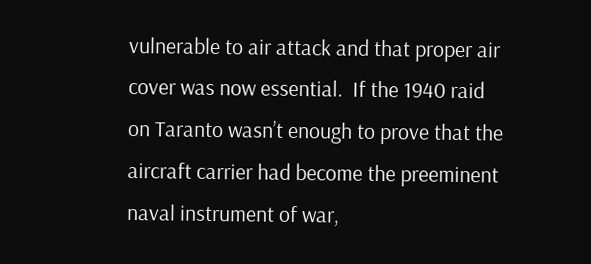vulnerable to air attack and that proper air cover was now essential.  If the 1940 raid on Taranto wasn’t enough to prove that the aircraft carrier had become the preeminent naval instrument of war,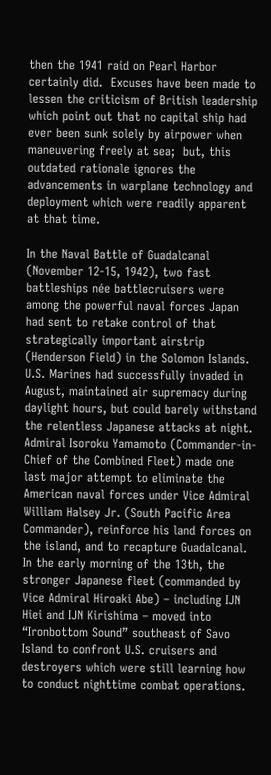then the 1941 raid on Pearl Harbor certainly did.  Excuses have been made to lessen the criticism of British leadership which point out that no capital ship had ever been sunk solely by airpower when maneuvering freely at sea;  but, this outdated rationale ignores the advancements in warplane technology and deployment which were readily apparent at that time.

In the Naval Battle of Guadalcanal (November 12-15, 1942), two fast battleships née battlecruisers were among the powerful naval forces Japan had sent to retake control of that strategically important airstrip (Henderson Field) in the Solomon Islands.  U.S. Marines had successfully invaded in August, maintained air supremacy during daylight hours, but could barely withstand the relentless Japanese attacks at night. Admiral Isoroku Yamamoto (Commander-in-Chief of the Combined Fleet) made one last major attempt to eliminate the American naval forces under Vice Admiral William Halsey Jr. (South Pacific Area Commander), reinforce his land forces on the island, and to recapture Guadalcanal.  In the early morning of the 13th, the stronger Japanese fleet (commanded by Vice Admiral Hiroaki Abe) – including IJN Hiei and IJN Kirishima – moved into “Ironbottom Sound” southeast of Savo Island to confront U.S. cruisers and destroyers which were still learning how to conduct nighttime combat operations.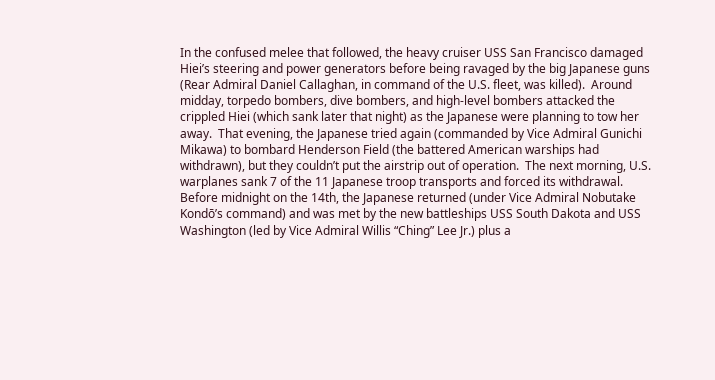In the confused melee that followed, the heavy cruiser USS San Francisco damaged Hiei’s steering and power generators before being ravaged by the big Japanese guns (Rear Admiral Daniel Callaghan, in command of the U.S. fleet, was killed).  Around midday, torpedo bombers, dive bombers, and high-level bombers attacked the crippled Hiei (which sank later that night) as the Japanese were planning to tow her away.  That evening, the Japanese tried again (commanded by Vice Admiral Gunichi Mikawa) to bombard Henderson Field (the battered American warships had withdrawn), but they couldn’t put the airstrip out of operation.  The next morning, U.S. warplanes sank 7 of the 11 Japanese troop transports and forced its withdrawal.  Before midnight on the 14th, the Japanese returned (under Vice Admiral Nobutake Kondō’s command) and was met by the new battleships USS South Dakota and USS Washington (led by Vice Admiral Willis “Ching” Lee Jr.) plus a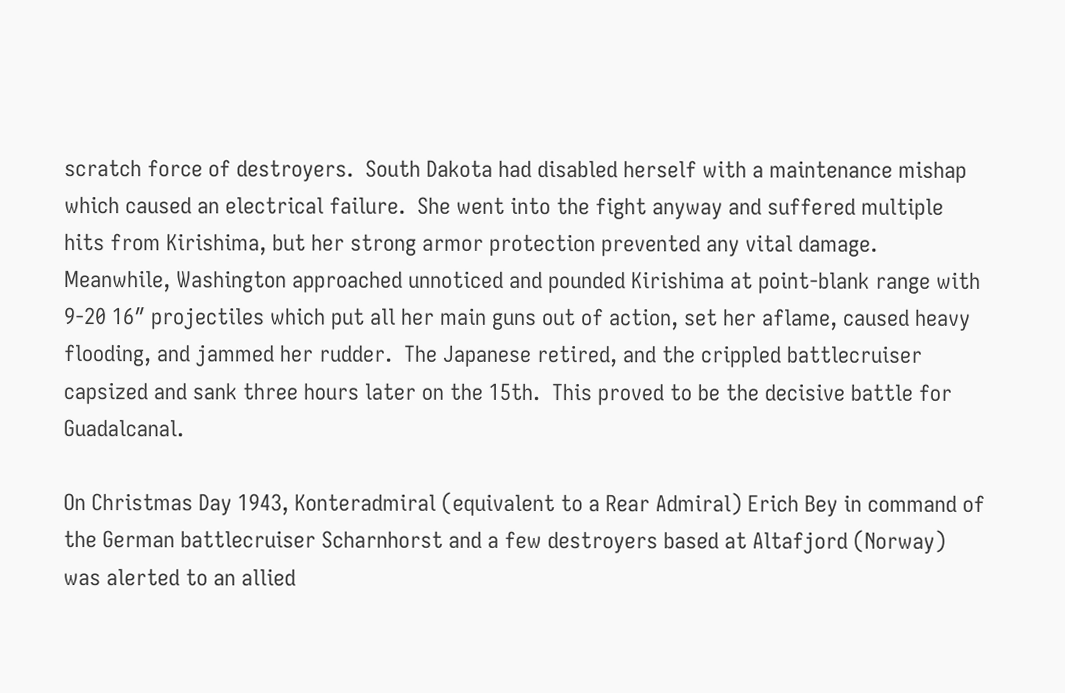scratch force of destroyers.  South Dakota had disabled herself with a maintenance mishap which caused an electrical failure.  She went into the fight anyway and suffered multiple hits from Kirishima, but her strong armor protection prevented any vital damage.  Meanwhile, Washington approached unnoticed and pounded Kirishima at point-blank range with 9-20 16″ projectiles which put all her main guns out of action, set her aflame, caused heavy flooding, and jammed her rudder.  The Japanese retired, and the crippled battlecruiser capsized and sank three hours later on the 15th.  This proved to be the decisive battle for Guadalcanal.

On Christmas Day 1943, Konteradmiral (equivalent to a Rear Admiral) Erich Bey in command of the German battlecruiser Scharnhorst and a few destroyers based at Altafjord (Norway) was alerted to an allied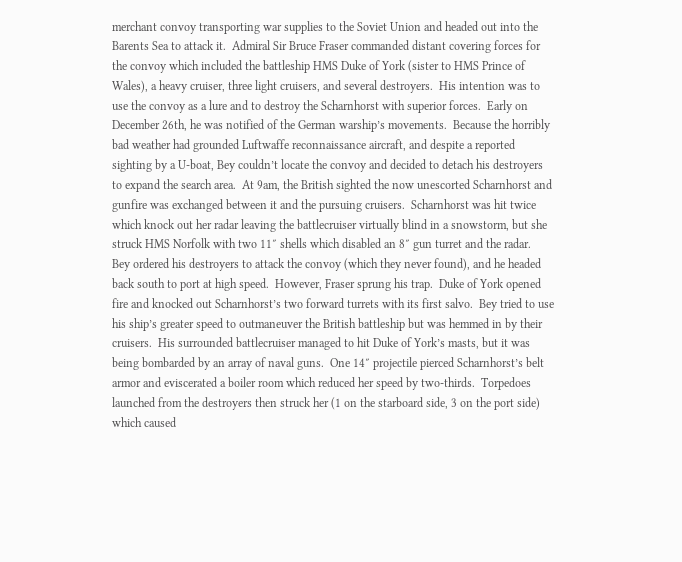merchant convoy transporting war supplies to the Soviet Union and headed out into the Barents Sea to attack it.  Admiral Sir Bruce Fraser commanded distant covering forces for the convoy which included the battleship HMS Duke of York (sister to HMS Prince of Wales), a heavy cruiser, three light cruisers, and several destroyers.  His intention was to use the convoy as a lure and to destroy the Scharnhorst with superior forces.  Early on December 26th, he was notified of the German warship’s movements.  Because the horribly bad weather had grounded Luftwaffe reconnaissance aircraft, and despite a reported sighting by a U-boat, Bey couldn’t locate the convoy and decided to detach his destroyers to expand the search area.  At 9am, the British sighted the now unescorted Scharnhorst and gunfire was exchanged between it and the pursuing cruisers.  Scharnhorst was hit twice which knock out her radar leaving the battlecruiser virtually blind in a snowstorm, but she struck HMS Norfolk with two 11″ shells which disabled an 8″ gun turret and the radar.  Bey ordered his destroyers to attack the convoy (which they never found), and he headed back south to port at high speed.  However, Fraser sprung his trap.  Duke of York opened fire and knocked out Scharnhorst’s two forward turrets with its first salvo.  Bey tried to use his ship’s greater speed to outmaneuver the British battleship but was hemmed in by their cruisers.  His surrounded battlecruiser managed to hit Duke of York’s masts, but it was being bombarded by an array of naval guns.  One 14″ projectile pierced Scharnhorst’s belt armor and eviscerated a boiler room which reduced her speed by two-thirds.  Torpedoes launched from the destroyers then struck her (1 on the starboard side, 3 on the port side) which caused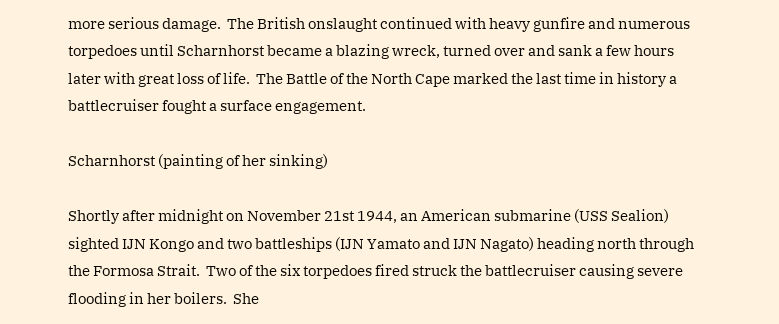more serious damage.  The British onslaught continued with heavy gunfire and numerous torpedoes until Scharnhorst became a blazing wreck, turned over and sank a few hours later with great loss of life.  The Battle of the North Cape marked the last time in history a battlecruiser fought a surface engagement.

Scharnhorst (painting of her sinking)

Shortly after midnight on November 21st 1944, an American submarine (USS Sealion) sighted IJN Kongo and two battleships (IJN Yamato and IJN Nagato) heading north through the Formosa Strait.  Two of the six torpedoes fired struck the battlecruiser causing severe flooding in her boilers.  She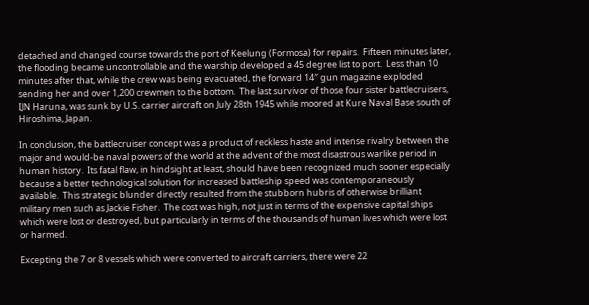detached and changed course towards the port of Keelung (Formosa) for repairs.  Fifteen minutes later, the flooding became uncontrollable and the warship developed a 45 degree list to port.  Less than 10 minutes after that, while the crew was being evacuated, the forward 14″ gun magazine exploded sending her and over 1,200 crewmen to the bottom.  The last survivor of those four sister battlecruisers, IJN Haruna, was sunk by U.S. carrier aircraft on July 28th 1945 while moored at Kure Naval Base south of Hiroshima, Japan.

In conclusion, the battlecruiser concept was a product of reckless haste and intense rivalry between the major and would-be naval powers of the world at the advent of the most disastrous warlike period in human history.  Its fatal flaw, in hindsight at least, should have been recognized much sooner especially because a better technological solution for increased battleship speed was contemporaneously available.  This strategic blunder directly resulted from the stubborn hubris of otherwise brilliant military men such as Jackie Fisher.  The cost was high, not just in terms of the expensive capital ships which were lost or destroyed, but particularly in terms of the thousands of human lives which were lost or harmed.

Excepting the 7 or 8 vessels which were converted to aircraft carriers, there were 22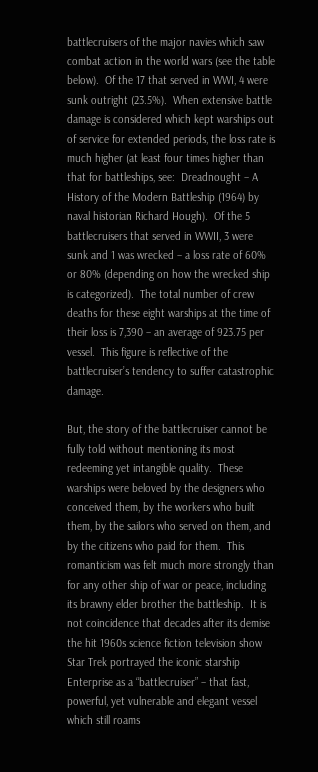battlecruisers of the major navies which saw combat action in the world wars (see the table below).  Of the 17 that served in WWI, 4 were sunk outright (23.5%).  When extensive battle damage is considered which kept warships out of service for extended periods, the loss rate is much higher (at least four times higher than that for battleships, see:  Dreadnought – A History of the Modern Battleship (1964) by naval historian Richard Hough).  Of the 5 battlecruisers that served in WWII, 3 were sunk and 1 was wrecked – a loss rate of 60% or 80% (depending on how the wrecked ship is categorized).  The total number of crew deaths for these eight warships at the time of their loss is 7,390 – an average of 923.75 per vessel.  This figure is reflective of the battlecruiser’s tendency to suffer catastrophic damage.

But, the story of the battlecruiser cannot be fully told without mentioning its most redeeming yet intangible quality.  These warships were beloved by the designers who conceived them, by the workers who built them, by the sailors who served on them, and by the citizens who paid for them.  This romanticism was felt much more strongly than for any other ship of war or peace, including its brawny elder brother the battleship.  It is not coincidence that decades after its demise the hit 1960s science fiction television show Star Trek portrayed the iconic starship Enterprise as a “battlecruiser” – that fast, powerful, yet vulnerable and elegant vessel which still roams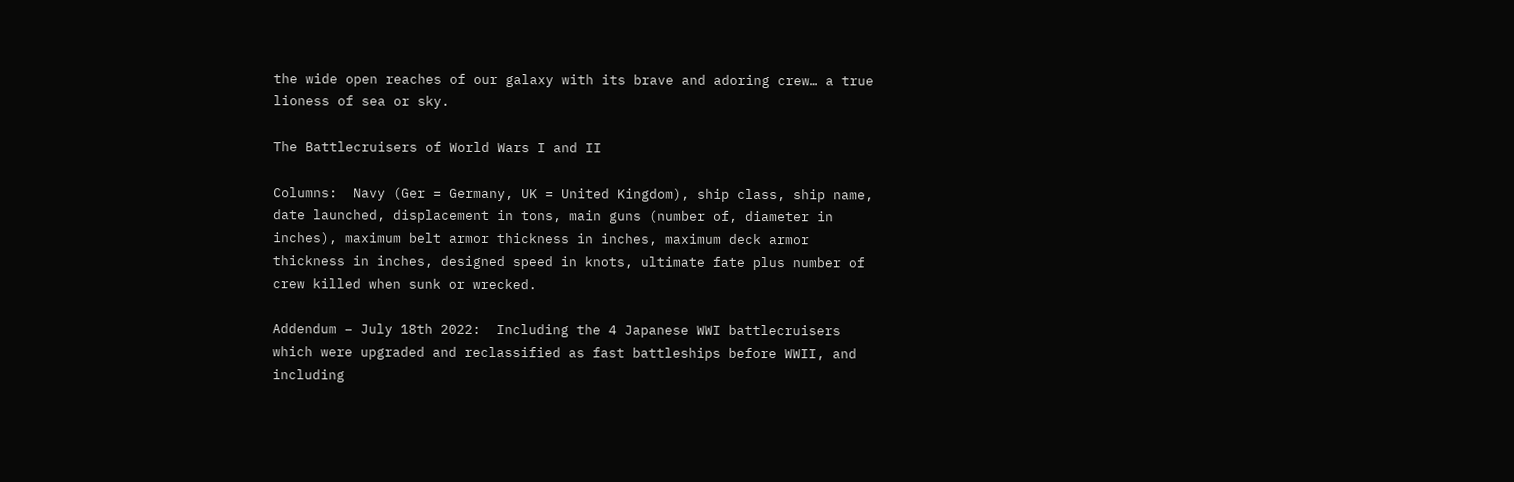the wide open reaches of our galaxy with its brave and adoring crew… a true lioness of sea or sky.

The Battlecruisers of World Wars I and II

Columns:  Navy (Ger = Germany, UK = United Kingdom), ship class, ship name, date launched, displacement in tons, main guns (number of, diameter in inches), maximum belt armor thickness in inches, maximum deck armor thickness in inches, designed speed in knots, ultimate fate plus number of crew killed when sunk or wrecked.

Addendum – July 18th 2022:  Including the 4 Japanese WWI battlecruisers which were upgraded and reclassified as fast battleships before WWII, and including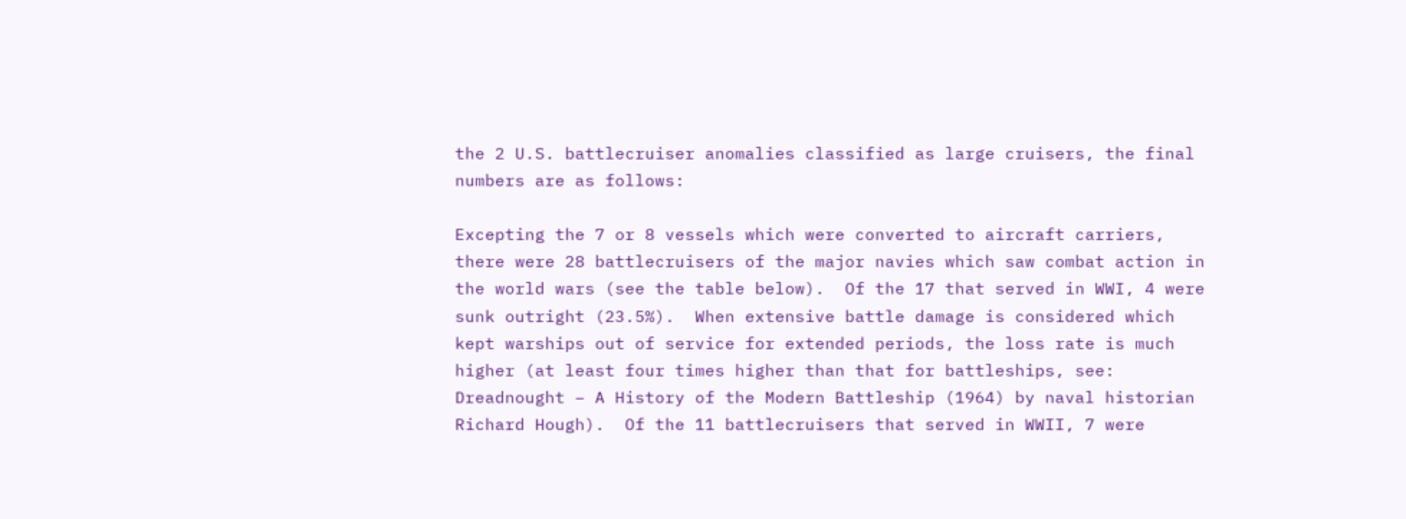the 2 U.S. battlecruiser anomalies classified as large cruisers, the final numbers are as follows:

Excepting the 7 or 8 vessels which were converted to aircraft carriers, there were 28 battlecruisers of the major navies which saw combat action in the world wars (see the table below).  Of the 17 that served in WWI, 4 were sunk outright (23.5%).  When extensive battle damage is considered which kept warships out of service for extended periods, the loss rate is much higher (at least four times higher than that for battleships, see:  Dreadnought – A History of the Modern Battleship (1964) by naval historian Richard Hough).  Of the 11 battlecruisers that served in WWII, 7 were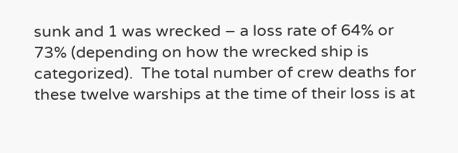sunk and 1 was wrecked – a loss rate of 64% or 73% (depending on how the wrecked ship is categorized).  The total number of crew deaths for these twelve warships at the time of their loss is at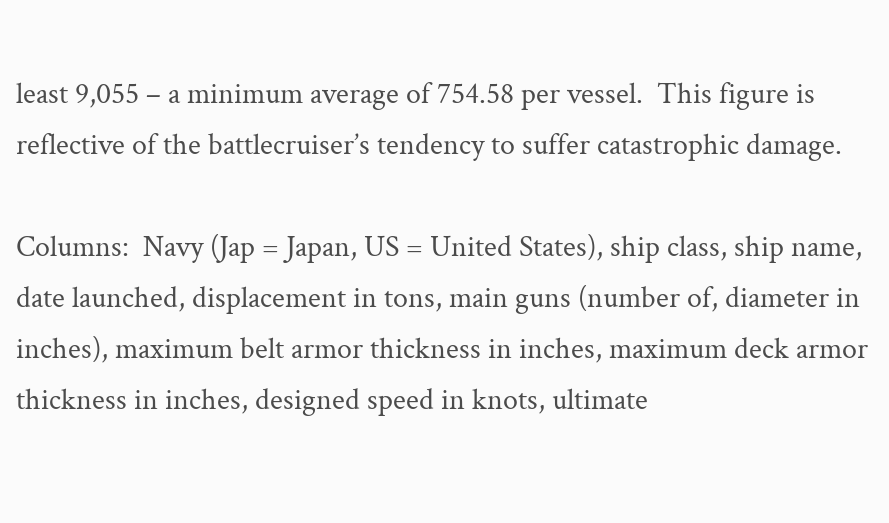least 9,055 – a minimum average of 754.58 per vessel.  This figure is reflective of the battlecruiser’s tendency to suffer catastrophic damage.

Columns:  Navy (Jap = Japan, US = United States), ship class, ship name, date launched, displacement in tons, main guns (number of, diameter in inches), maximum belt armor thickness in inches, maximum deck armor thickness in inches, designed speed in knots, ultimate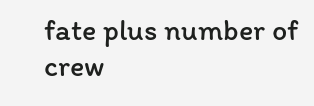fate plus number of crew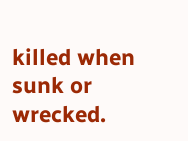killed when sunk or wrecked.